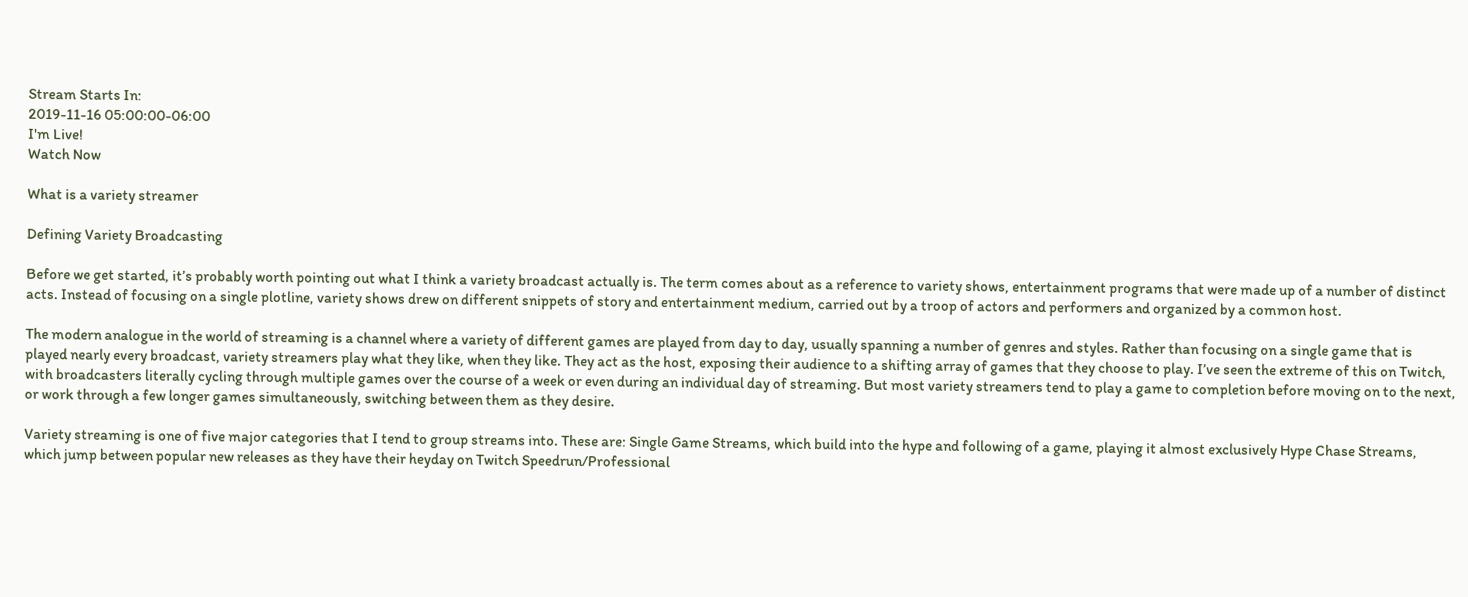Stream Starts In:
2019-11-16 05:00:00-06:00
I'm Live!
Watch Now

What is a variety streamer

Defining Variety Broadcasting

Before we get started, it’s probably worth pointing out what I think a variety broadcast actually is. The term comes about as a reference to variety shows, entertainment programs that were made up of a number of distinct acts. Instead of focusing on a single plotline, variety shows drew on different snippets of story and entertainment medium, carried out by a troop of actors and performers and organized by a common host.

The modern analogue in the world of streaming is a channel where a variety of different games are played from day to day, usually spanning a number of genres and styles. Rather than focusing on a single game that is played nearly every broadcast, variety streamers play what they like, when they like. They act as the host, exposing their audience to a shifting array of games that they choose to play. I’ve seen the extreme of this on Twitch, with broadcasters literally cycling through multiple games over the course of a week or even during an individual day of streaming. But most variety streamers tend to play a game to completion before moving on to the next, or work through a few longer games simultaneously, switching between them as they desire.

Variety streaming is one of five major categories that I tend to group streams into. These are: Single Game Streams, which build into the hype and following of a game, playing it almost exclusively Hype Chase Streams, which jump between popular new releases as they have their heyday on Twitch Speedrun/Professional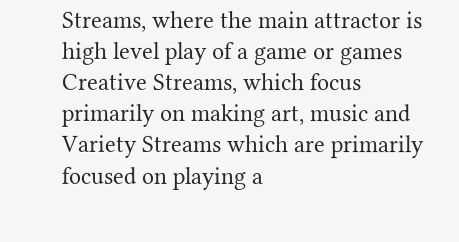Streams, where the main attractor is high level play of a game or games Creative Streams, which focus primarily on making art, music and Variety Streams which are primarily focused on playing a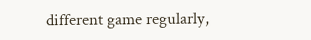different game regularly,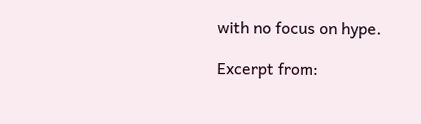with no focus on hype.

Excerpt from: